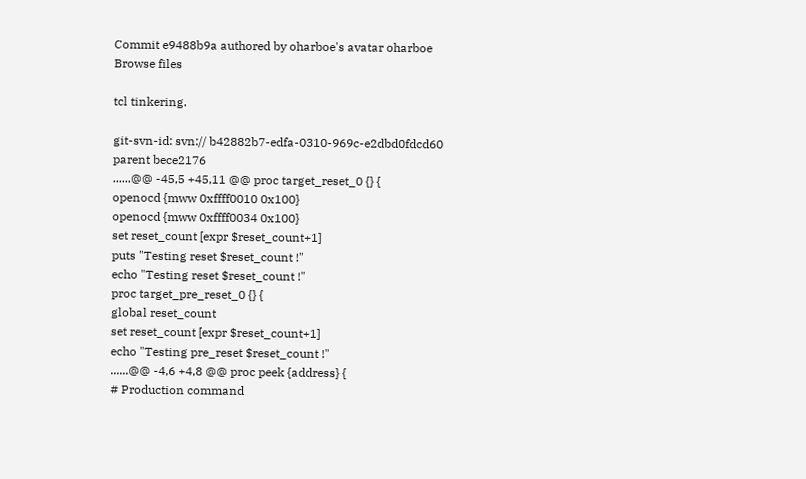Commit e9488b9a authored by oharboe's avatar oharboe
Browse files

tcl tinkering.

git-svn-id: svn:// b42882b7-edfa-0310-969c-e2dbd0fdcd60
parent bece2176
......@@ -45,5 +45,11 @@ proc target_reset_0 {} {
openocd {mww 0xffff0010 0x100}
openocd {mww 0xffff0034 0x100}
set reset_count [expr $reset_count+1]
puts "Testing reset $reset_count !"
echo "Testing reset $reset_count !"
proc target_pre_reset_0 {} {
global reset_count
set reset_count [expr $reset_count+1]
echo "Testing pre_reset $reset_count !"
......@@ -4,6 +4,8 @@ proc peek {address} {
# Production command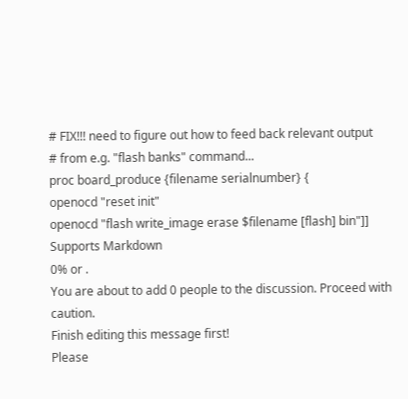# FIX!!! need to figure out how to feed back relevant output
# from e.g. "flash banks" command...
proc board_produce {filename serialnumber} {
openocd "reset init"
openocd "flash write_image erase $filename [flash] bin"]]
Supports Markdown
0% or .
You are about to add 0 people to the discussion. Proceed with caution.
Finish editing this message first!
Please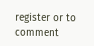register or to comment